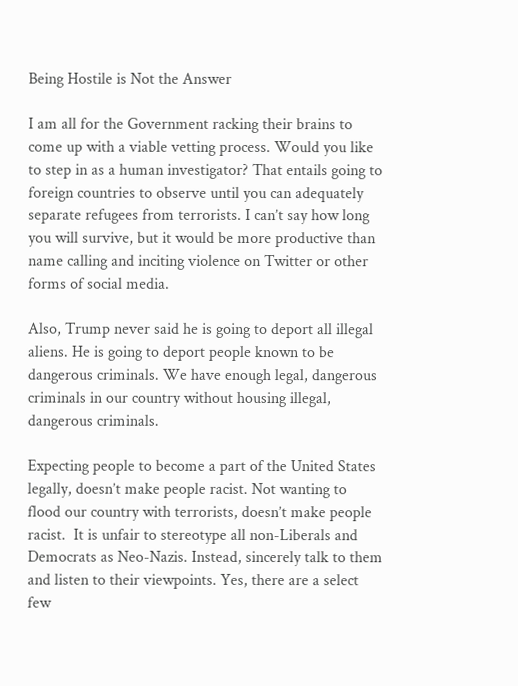Being Hostile is Not the Answer

I am all for the Government racking their brains to come up with a viable vetting process. Would you like to step in as a human investigator? That entails going to foreign countries to observe until you can adequately separate refugees from terrorists. I can’t say how long you will survive, but it would be more productive than name calling and inciting violence on Twitter or other forms of social media.

Also, Trump never said he is going to deport all illegal aliens. He is going to deport people known to be dangerous criminals. We have enough legal, dangerous criminals in our country without housing illegal, dangerous criminals.

Expecting people to become a part of the United States legally, doesn’t make people racist. Not wanting to flood our country with terrorists, doesn’t make people racist.  It is unfair to stereotype all non-Liberals and Democrats as Neo-Nazis. Instead, sincerely talk to them and listen to their viewpoints. Yes, there are a select few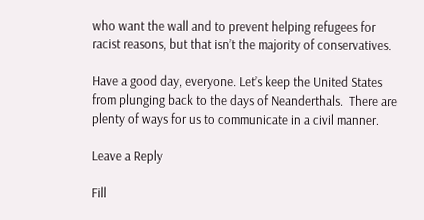who want the wall and to prevent helping refugees for racist reasons, but that isn’t the majority of conservatives.

Have a good day, everyone. Let’s keep the United States from plunging back to the days of Neanderthals.  There are plenty of ways for us to communicate in a civil manner.

Leave a Reply

Fill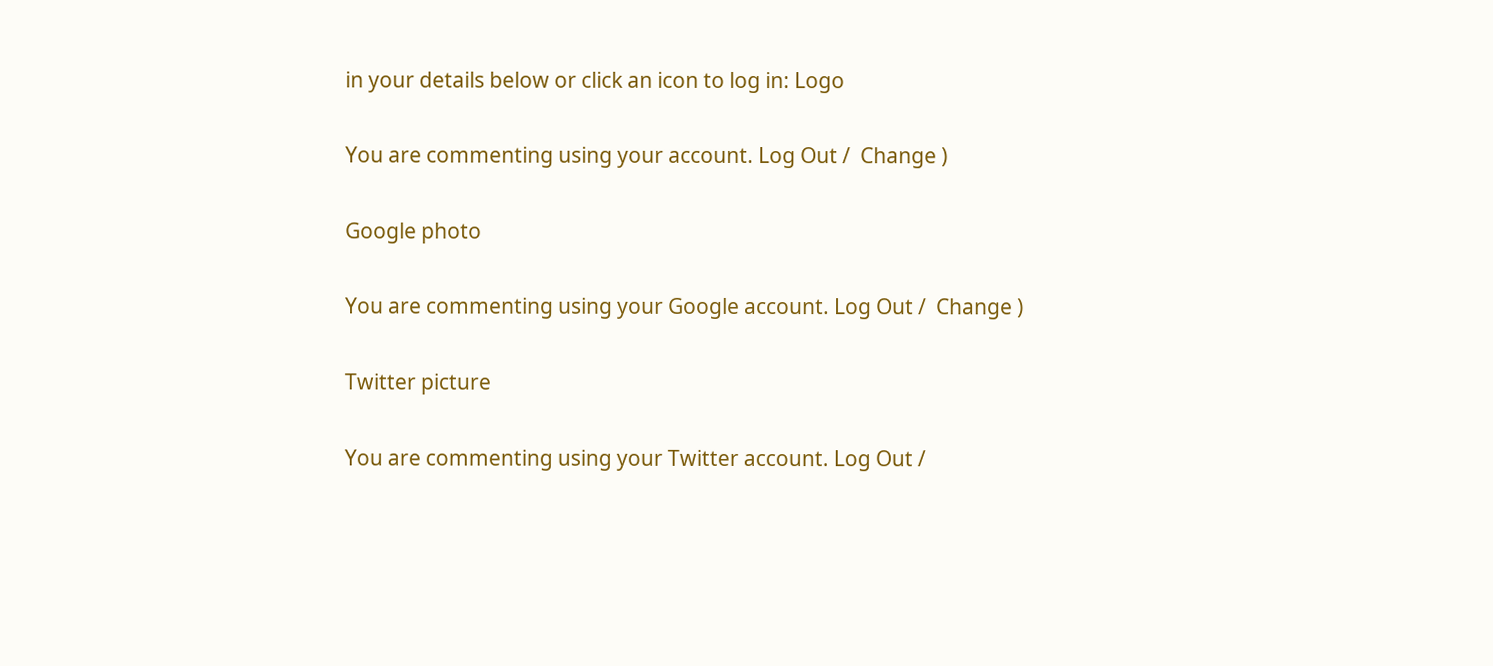in your details below or click an icon to log in: Logo

You are commenting using your account. Log Out /  Change )

Google photo

You are commenting using your Google account. Log Out /  Change )

Twitter picture

You are commenting using your Twitter account. Log Out /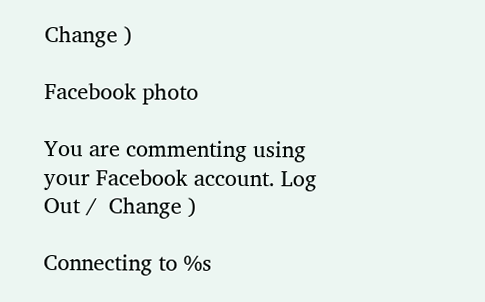Change )

Facebook photo

You are commenting using your Facebook account. Log Out /  Change )

Connecting to %s